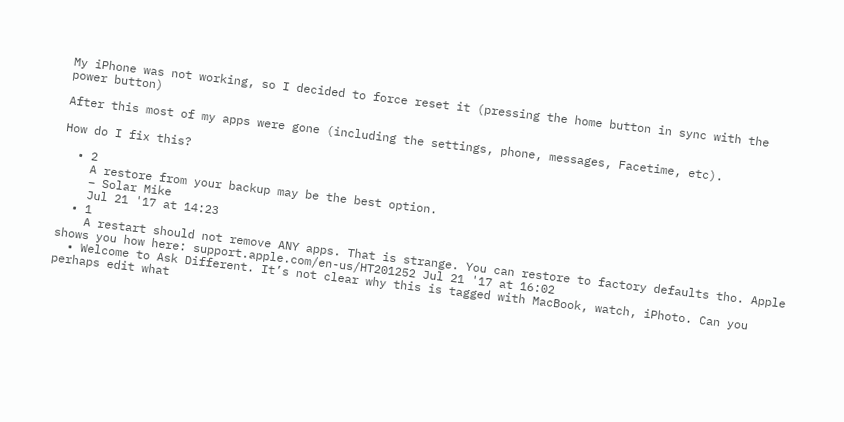My iPhone was not working, so I decided to force reset it (pressing the home button in sync with the power button)

After this most of my apps were gone (including the settings, phone, messages, Facetime, etc).

How do I fix this?

  • 2
    A restore from your backup may be the best option.
    – Solar Mike
    Jul 21 '17 at 14:23
  • 1
    A restart should not remove ANY apps. That is strange. You can restore to factory defaults tho. Apple shows you how here: support.apple.com/en-us/HT201252 Jul 21 '17 at 16:02
  • Welcome to Ask Different. It’s not clear why this is tagged with MacBook, watch, iPhoto. Can you perhaps edit what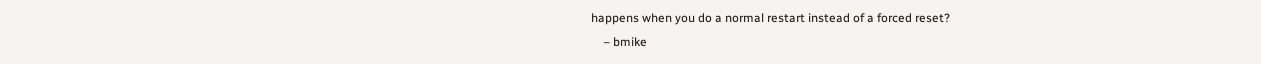happens when you do a normal restart instead of a forced reset?
    – bmike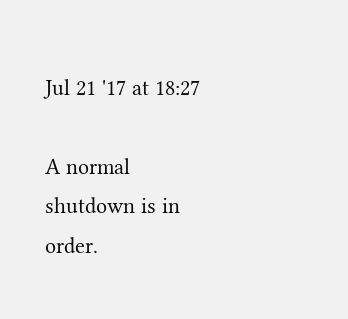Jul 21 '17 at 18:27

A normal shutdown is in order.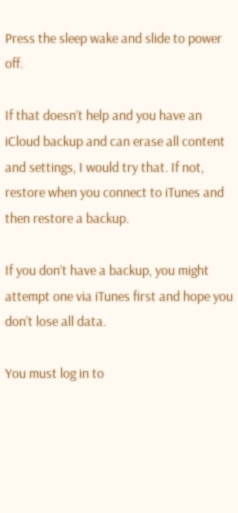Press the sleep wake and slide to power off.

If that doesn’t help and you have an iCloud backup and can erase all content and settings, I would try that. If not, restore when you connect to iTunes and then restore a backup.

If you don’t have a backup, you might attempt one via iTunes first and hope you don’t lose all data.

You must log in to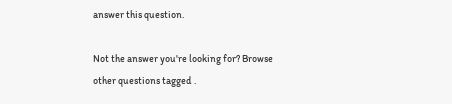answer this question.

Not the answer you're looking for? Browse other questions tagged .